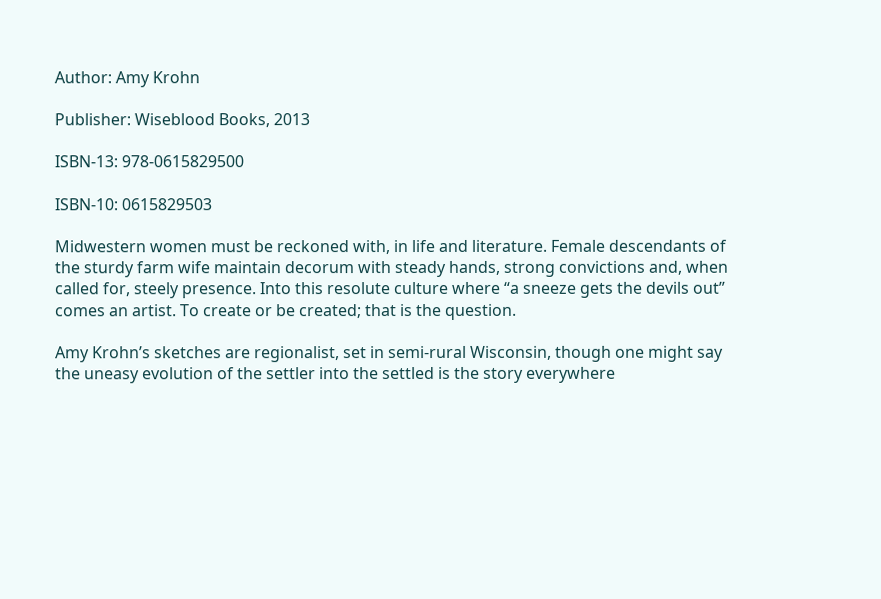Author: Amy Krohn

Publisher: Wiseblood Books, 2013

ISBN-13: 978-0615829500

ISBN-10: 0615829503

Midwestern women must be reckoned with, in life and literature. Female descendants of the sturdy farm wife maintain decorum with steady hands, strong convictions and, when called for, steely presence. Into this resolute culture where “a sneeze gets the devils out” comes an artist. To create or be created; that is the question.

Amy Krohn’s sketches are regionalist, set in semi-rural Wisconsin, though one might say the uneasy evolution of the settler into the settled is the story everywhere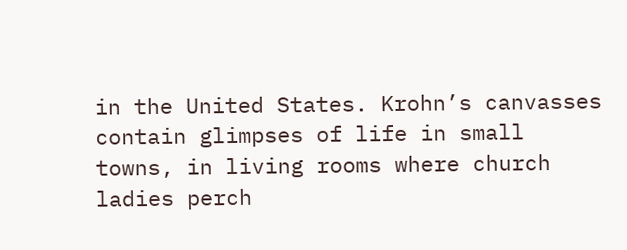in the United States. Krohn’s canvasses contain glimpses of life in small towns, in living rooms where church ladies perch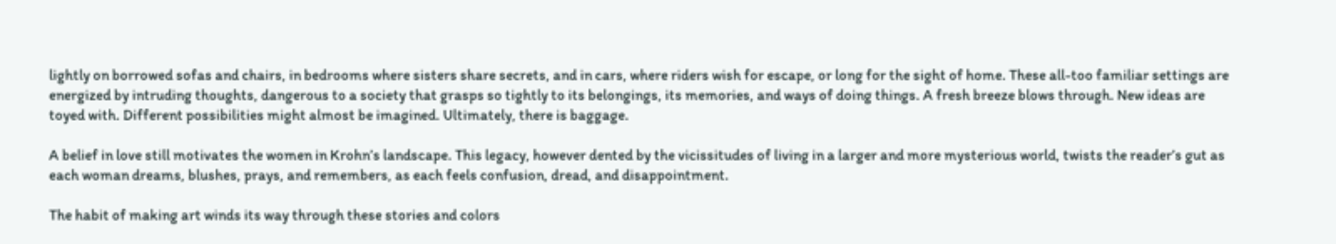lightly on borrowed sofas and chairs, in bedrooms where sisters share secrets, and in cars, where riders wish for escape, or long for the sight of home. These all-too familiar settings are energized by intruding thoughts, dangerous to a society that grasps so tightly to its belongings, its memories, and ways of doing things. A fresh breeze blows through. New ideas are toyed with. Different possibilities might almost be imagined. Ultimately, there is baggage.

A belief in love still motivates the women in Krohn’s landscape. This legacy, however dented by the vicissitudes of living in a larger and more mysterious world, twists the reader’s gut as each woman dreams, blushes, prays, and remembers, as each feels confusion, dread, and disappointment.

The habit of making art winds its way through these stories and colors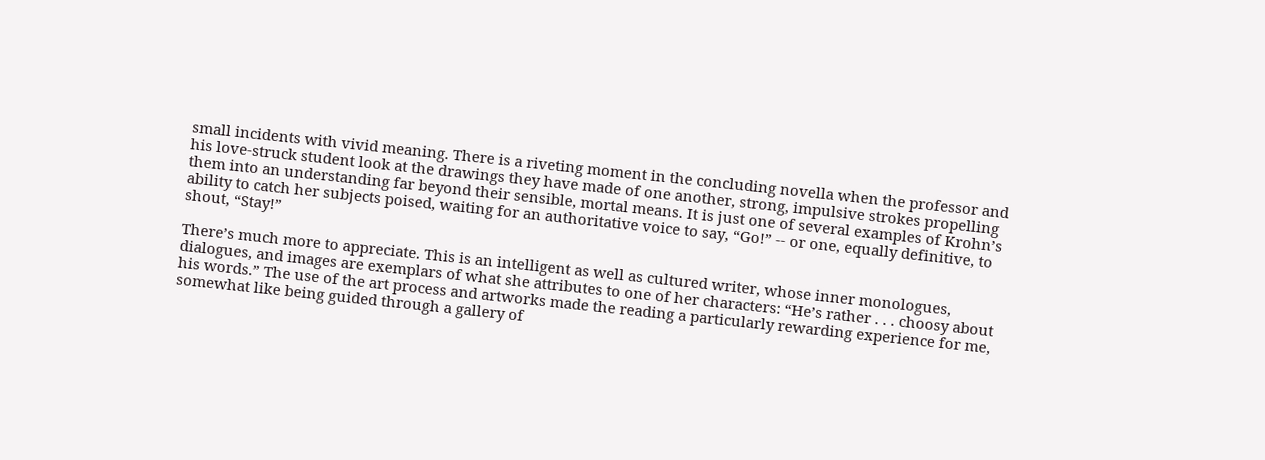small incidents with vivid meaning. There is a riveting moment in the concluding novella when the professor and his love-struck student look at the drawings they have made of one another, strong, impulsive strokes propelling them into an understanding far beyond their sensible, mortal means. It is just one of several examples of Krohn’s ability to catch her subjects poised, waiting for an authoritative voice to say, “Go!” -- or one, equally definitive, to shout, “Stay!”

There’s much more to appreciate. This is an intelligent as well as cultured writer, whose inner monologues, dialogues, and images are exemplars of what she attributes to one of her characters: “He’s rather . . . choosy about his words.” The use of the art process and artworks made the reading a particularly rewarding experience for me, somewhat like being guided through a gallery of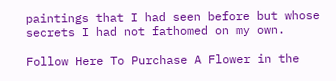paintings that I had seen before but whose secrets I had not fathomed on my own.

Follow Here To Purchase A Flower in the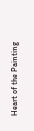Heart of the Painting